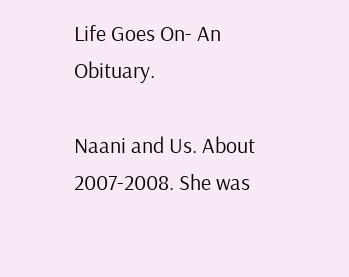Life Goes On- An Obituary.

Naani and Us. About 2007-2008. She was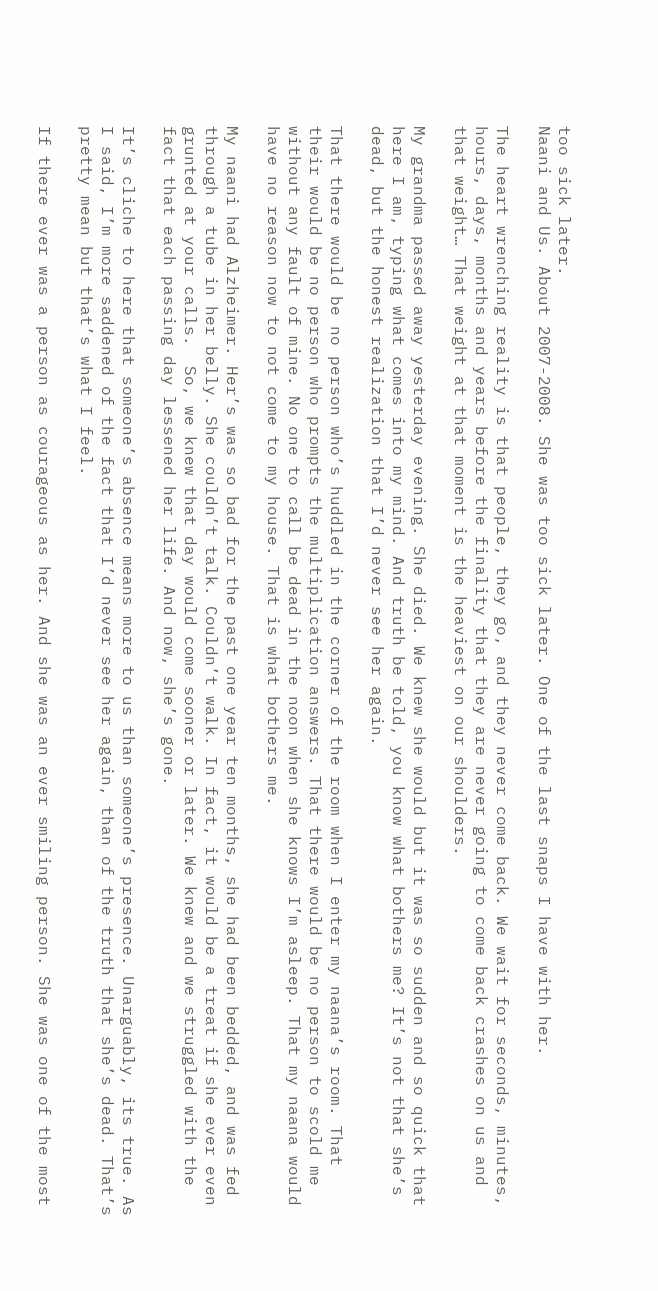too sick later.
Naani and Us. About 2007-2008. She was too sick later. One of the last snaps I have with her.

The heart wrenching reality is that people, they go, and they never come back. We wait for seconds, minutes, hours, days, months and years before the finality that they are never going to come back crashes on us and that weight… That weight at that moment is the heaviest on our shoulders.

My grandma passed away yesterday evening. She died. We knew she would but it was so sudden and so quick that here I am, typing what comes into my mind. And truth be told, you know what bothers me? It’s not that she’s dead, but the honest realization that I’d never see her again.

That there would be no person who’s huddled in the corner of the room when I enter my naana’s room. That their would be no person who prompts the multiplication answers. That there would be no person to scold me without any fault of mine. No one to call be dead in the noon when she knows I’m asleep. That my naana would have no reason now to not come to my house. That is what bothers me.

My naani had Alzheimer. Her’s was so bad for the past one year ten months, she had been bedded, and was fed through a tube in her belly. She couldn’t talk. Couldn’t walk. In fact, it would be a treat if she ever even grunted at your calls.  So, we knew that day would come sooner or later. We knew and we struggled with the fact that each passing day lessened her life. And now, she’s gone.

It’s cliche to here that someone’s absence means more to us than someone’s presence. Unarguably, its true. As I said, I’m more saddened of the fact that I’d never see her again, than of the truth that she’s dead. That’s pretty mean but that’s what I feel.

If there ever was a person as courageous as her. And she was an ever smiling person. She was one of the most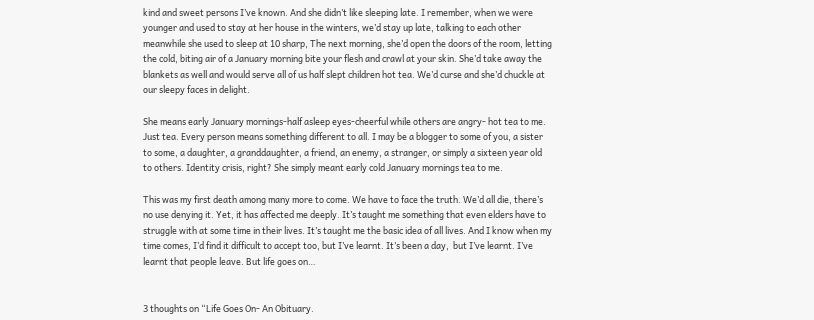kind and sweet persons I’ve known. And she didn’t like sleeping late. I remember, when we were younger and used to stay at her house in the winters, we’d stay up late, talking to each other meanwhile she used to sleep at 10 sharp, The next morning, she’d open the doors of the room, letting the cold, biting air of a January morning bite your flesh and crawl at your skin. She’d take away the blankets as well and would serve all of us half slept children hot tea. We’d curse and she’d chuckle at our sleepy faces in delight.

She means early January mornings-half asleep eyes-cheerful while others are angry- hot tea to me. Just tea. Every person means something different to all. I may be a blogger to some of you, a sister to some, a daughter, a granddaughter, a friend, an enemy, a stranger, or simply a sixteen year old to others. Identity crisis, right? She simply meant early cold January mornings tea to me.

This was my first death among many more to come. We have to face the truth. We’d all die, there’s no use denying it. Yet, it has affected me deeply. It’s taught me something that even elders have to struggle with at some time in their lives. It’s taught me the basic idea of all lives. And I know when my time comes, I’d find it difficult to accept too, but I’ve learnt. It’s been a day,  but I’ve learnt. I’ve learnt that people leave. But life goes on…


3 thoughts on “Life Goes On- An Obituary.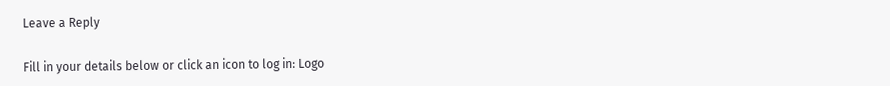Leave a Reply

Fill in your details below or click an icon to log in: Logo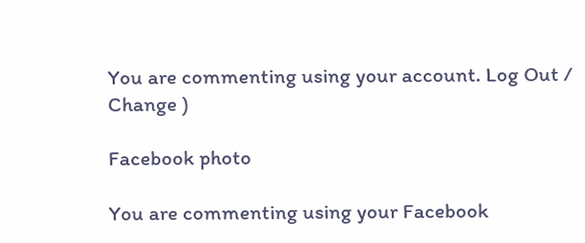You are commenting using your account. Log Out /  Change )

Facebook photo

You are commenting using your Facebook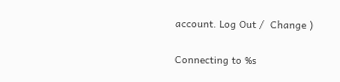account. Log Out /  Change )

Connecting to %s